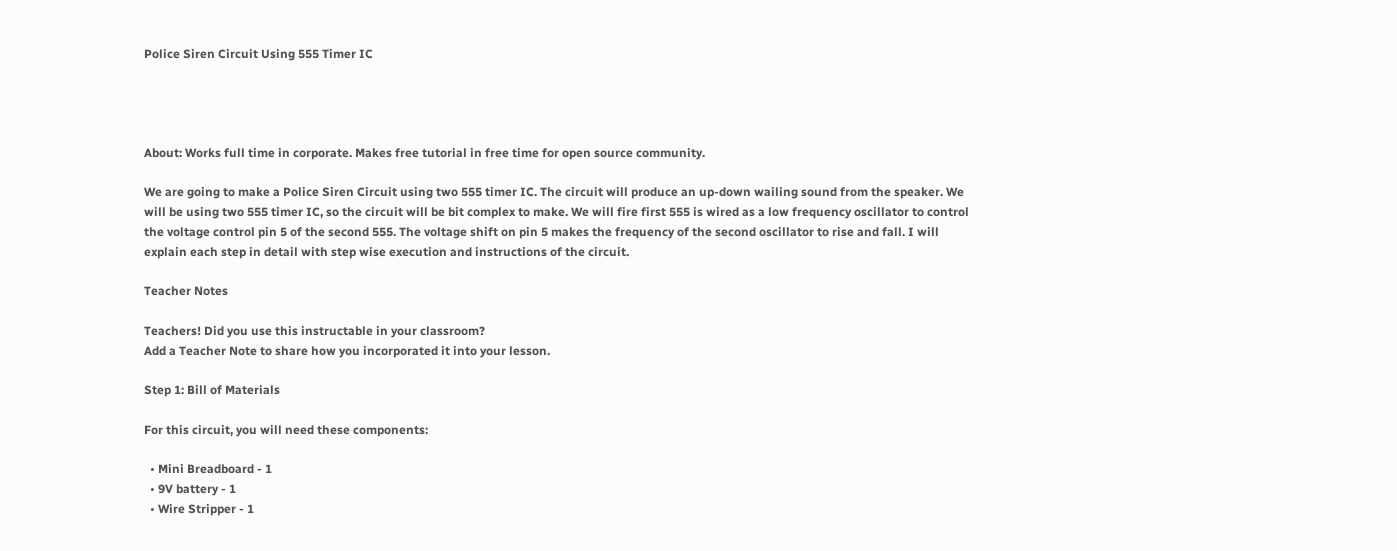Police Siren Circuit Using 555 Timer IC




About: Works full time in corporate. Makes free tutorial in free time for open source community.

We are going to make a Police Siren Circuit using two 555 timer IC. The circuit will produce an up-down wailing sound from the speaker. We will be using two 555 timer IC, so the circuit will be bit complex to make. We will fire first 555 is wired as a low frequency oscillator to control the voltage control pin 5 of the second 555. The voltage shift on pin 5 makes the frequency of the second oscillator to rise and fall. I will explain each step in detail with step wise execution and instructions of the circuit.

Teacher Notes

Teachers! Did you use this instructable in your classroom?
Add a Teacher Note to share how you incorporated it into your lesson.

Step 1: Bill of Materials

For this circuit, you will need these components:

  • Mini Breadboard - 1
  • 9V battery - 1
  • Wire Stripper - 1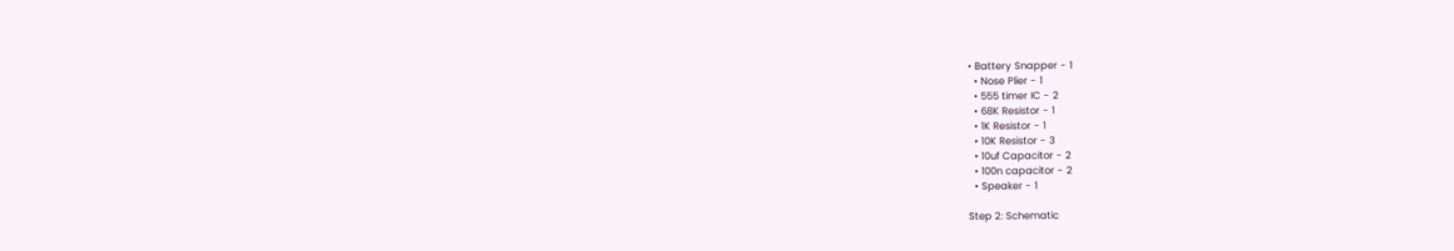• Battery Snapper - 1
  • Nose Plier - 1
  • 555 timer IC - 2
  • 68K Resistor - 1
  • 1K Resistor - 1
  • 10K Resistor - 3
  • 10uf Capacitor - 2
  • 100n capacitor - 2
  • Speaker - 1

Step 2: Schematic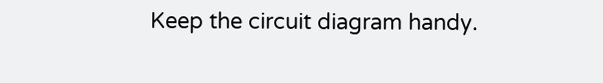Keep the circuit diagram handy.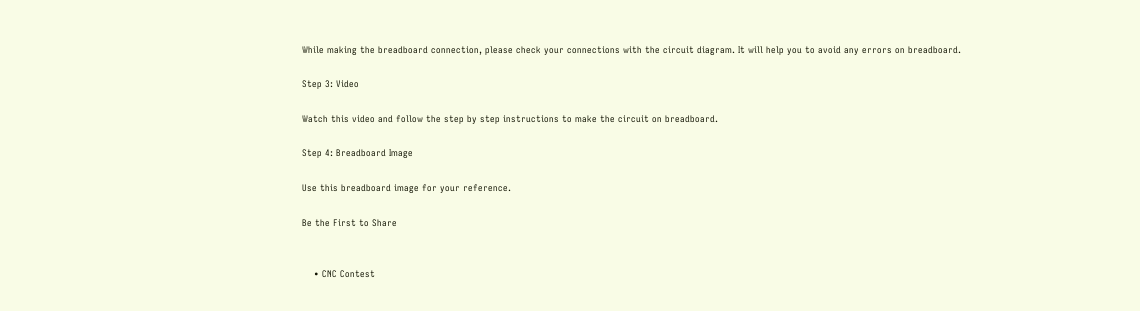While making the breadboard connection, please check your connections with the circuit diagram. It will help you to avoid any errors on breadboard.

Step 3: Video

Watch this video and follow the step by step instructions to make the circuit on breadboard.

Step 4: Breadboard Image

Use this breadboard image for your reference.

Be the First to Share


    • CNC Contest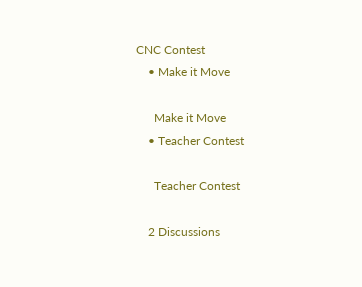CNC Contest
    • Make it Move

      Make it Move
    • Teacher Contest

      Teacher Contest

    2 Discussions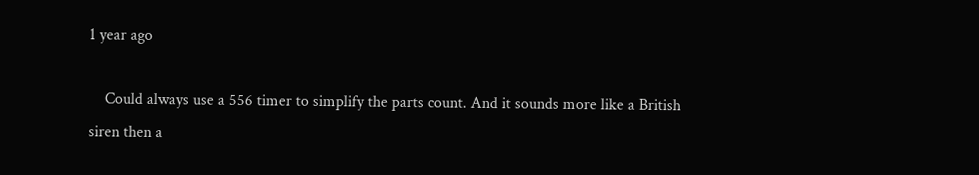1 year ago

    Could always use a 556 timer to simplify the parts count. And it sounds more like a British siren then a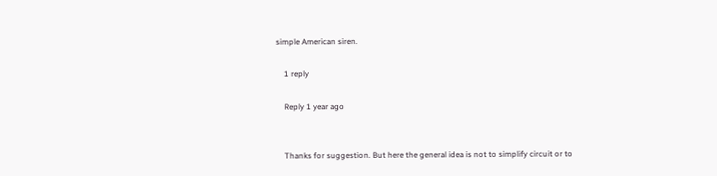simple American siren.

    1 reply

    Reply 1 year ago


    Thanks for suggestion. But here the general idea is not to simplify circuit or to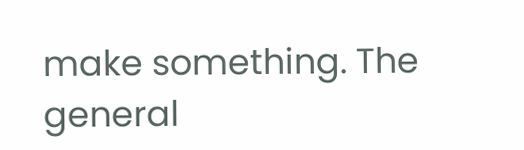make something. The general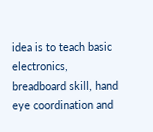idea is to teach basic electronics, breadboard skill, hand eye coordination and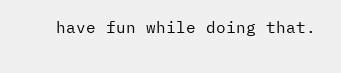have fun while doing that.